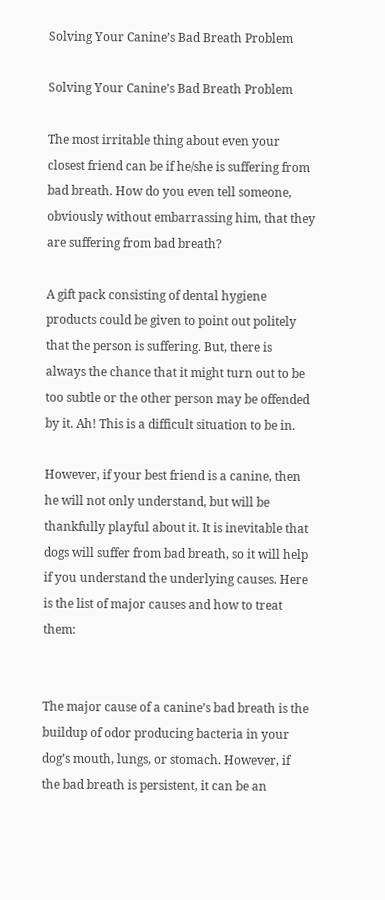Solving Your Canine’s Bad Breath Problem

Solving Your Canine’s Bad Breath Problem

The most irritable thing about even your closest friend can be if he/she is suffering from bad breath. How do you even tell someone, obviously without embarrassing him, that they are suffering from bad breath?

A gift pack consisting of dental hygiene products could be given to point out politely that the person is suffering. But, there is always the chance that it might turn out to be too subtle or the other person may be offended by it. Ah! This is a difficult situation to be in.

However, if your best friend is a canine, then he will not only understand, but will be thankfully playful about it. It is inevitable that dogs will suffer from bad breath, so it will help if you understand the underlying causes. Here is the list of major causes and how to treat them:


The major cause of a canine’s bad breath is the buildup of odor producing bacteria in your dog’s mouth, lungs, or stomach. However, if the bad breath is persistent, it can be an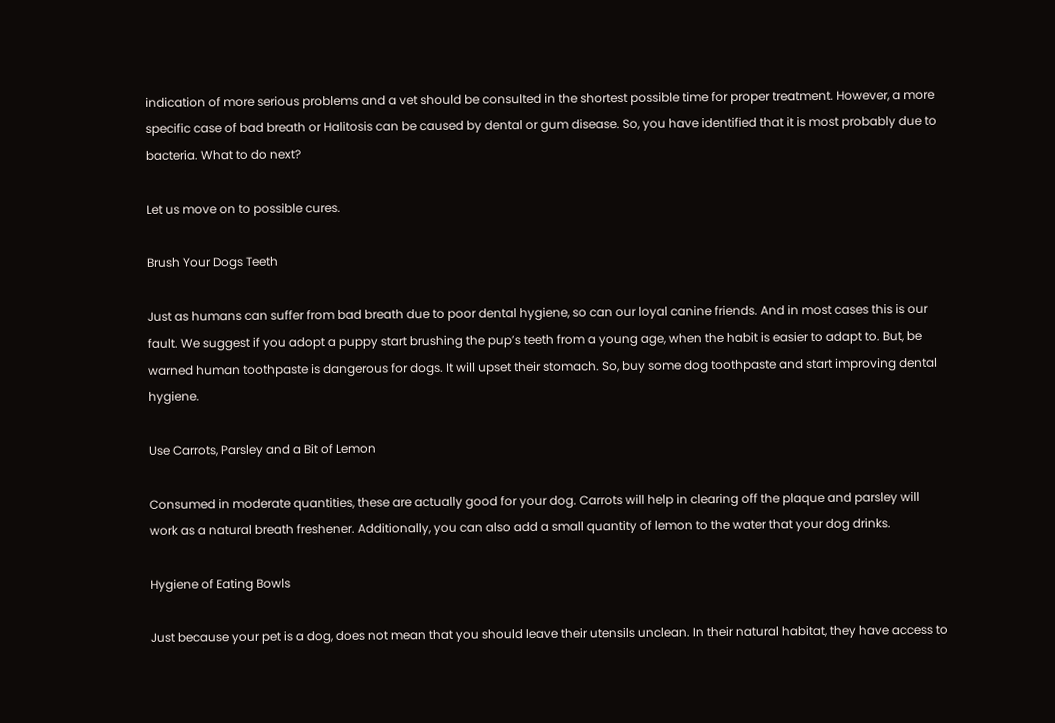indication of more serious problems and a vet should be consulted in the shortest possible time for proper treatment. However, a more specific case of bad breath or Halitosis can be caused by dental or gum disease. So, you have identified that it is most probably due to bacteria. What to do next?

Let us move on to possible cures.

Brush Your Dogs Teeth

Just as humans can suffer from bad breath due to poor dental hygiene, so can our loyal canine friends. And in most cases this is our fault. We suggest if you adopt a puppy start brushing the pup’s teeth from a young age, when the habit is easier to adapt to. But, be warned human toothpaste is dangerous for dogs. It will upset their stomach. So, buy some dog toothpaste and start improving dental hygiene.

Use Carrots, Parsley and a Bit of Lemon

Consumed in moderate quantities, these are actually good for your dog. Carrots will help in clearing off the plaque and parsley will work as a natural breath freshener. Additionally, you can also add a small quantity of lemon to the water that your dog drinks.

Hygiene of Eating Bowls

Just because your pet is a dog, does not mean that you should leave their utensils unclean. In their natural habitat, they have access to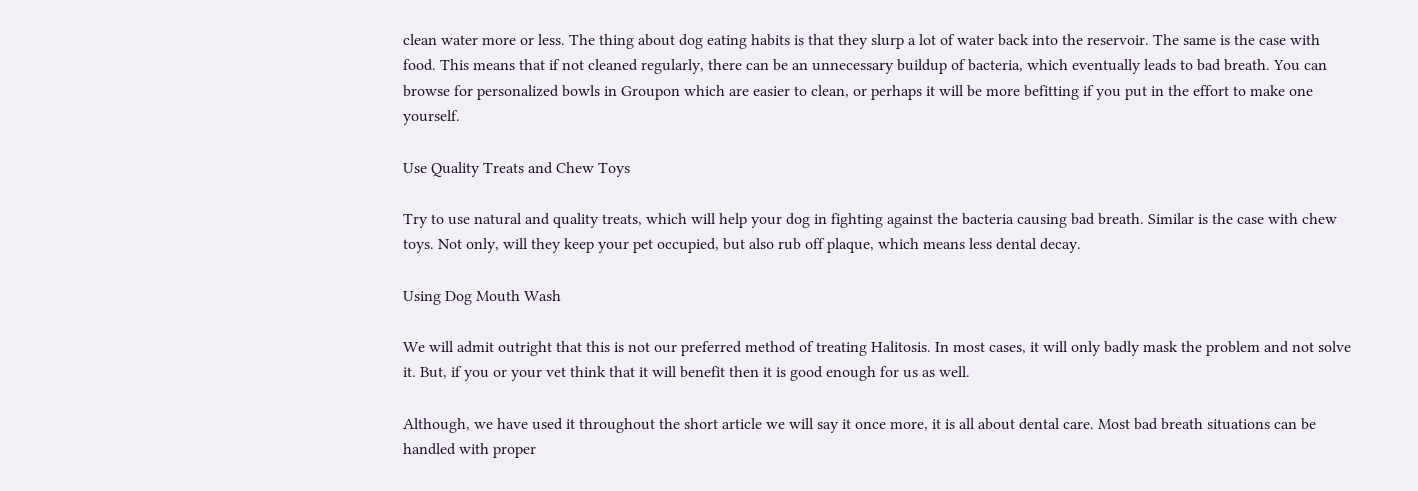clean water more or less. The thing about dog eating habits is that they slurp a lot of water back into the reservoir. The same is the case with food. This means that if not cleaned regularly, there can be an unnecessary buildup of bacteria, which eventually leads to bad breath. You can browse for personalized bowls in Groupon which are easier to clean, or perhaps it will be more befitting if you put in the effort to make one yourself.

Use Quality Treats and Chew Toys

Try to use natural and quality treats, which will help your dog in fighting against the bacteria causing bad breath. Similar is the case with chew toys. Not only, will they keep your pet occupied, but also rub off plaque, which means less dental decay.

Using Dog Mouth Wash

We will admit outright that this is not our preferred method of treating Halitosis. In most cases, it will only badly mask the problem and not solve it. But, if you or your vet think that it will benefit then it is good enough for us as well.

Although, we have used it throughout the short article we will say it once more, it is all about dental care. Most bad breath situations can be handled with proper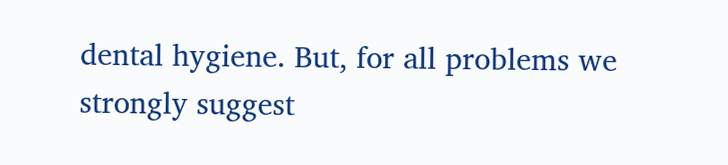dental hygiene. But, for all problems we strongly suggest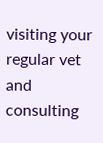visiting your regular vet and consulting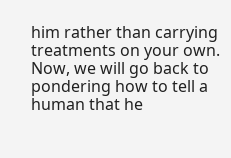him rather than carrying treatments on your own. Now, we will go back to pondering how to tell a human that he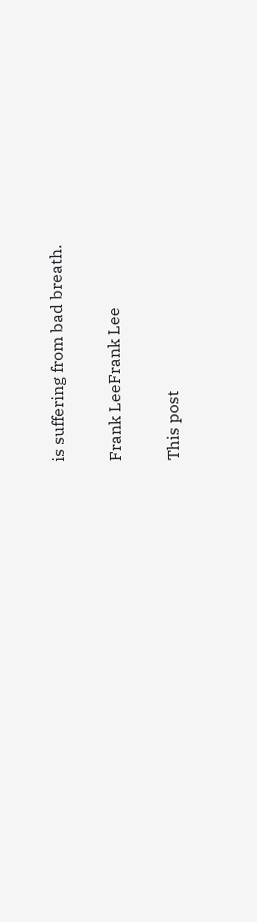is suffering from bad breath.

Frank LeeFrank Lee

This post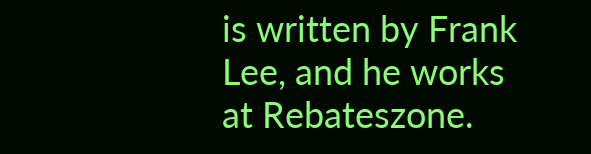is written by Frank Lee, and he works at Rebateszone.